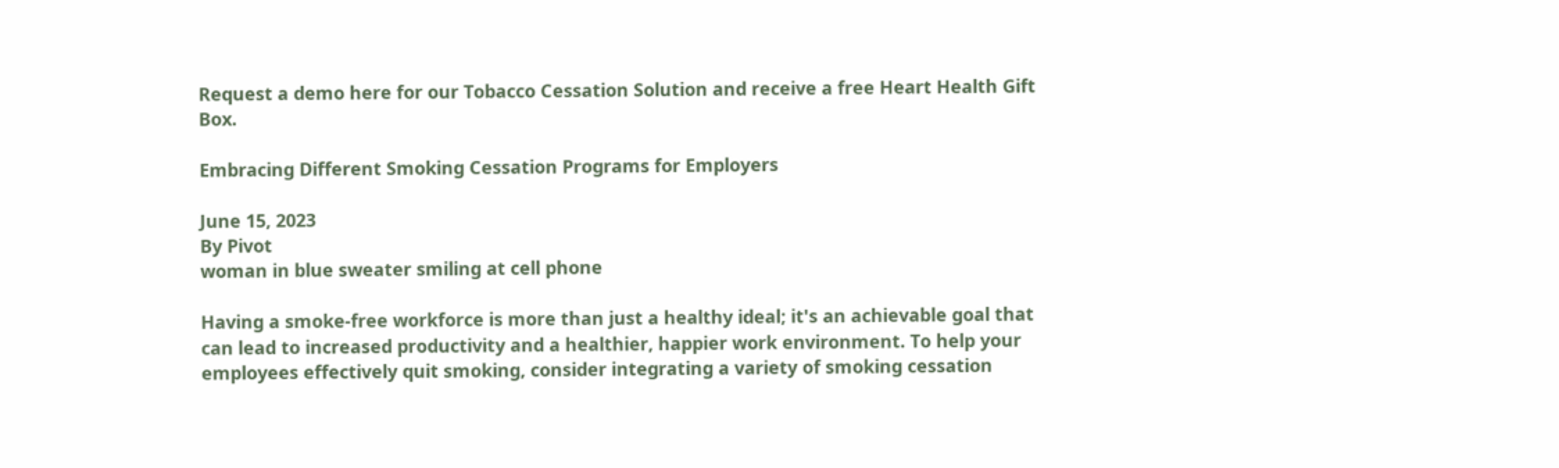Request a demo here for our Tobacco Cessation Solution and receive a free Heart Health Gift Box.

Embracing Different Smoking Cessation Programs for Employers

June 15, 2023
By Pivot
woman in blue sweater smiling at cell phone

Having a smoke-free workforce is more than just a healthy ideal; it's an achievable goal that can lead to increased productivity and a healthier, happier work environment. To help your employees effectively quit smoking, consider integrating a variety of smoking cessation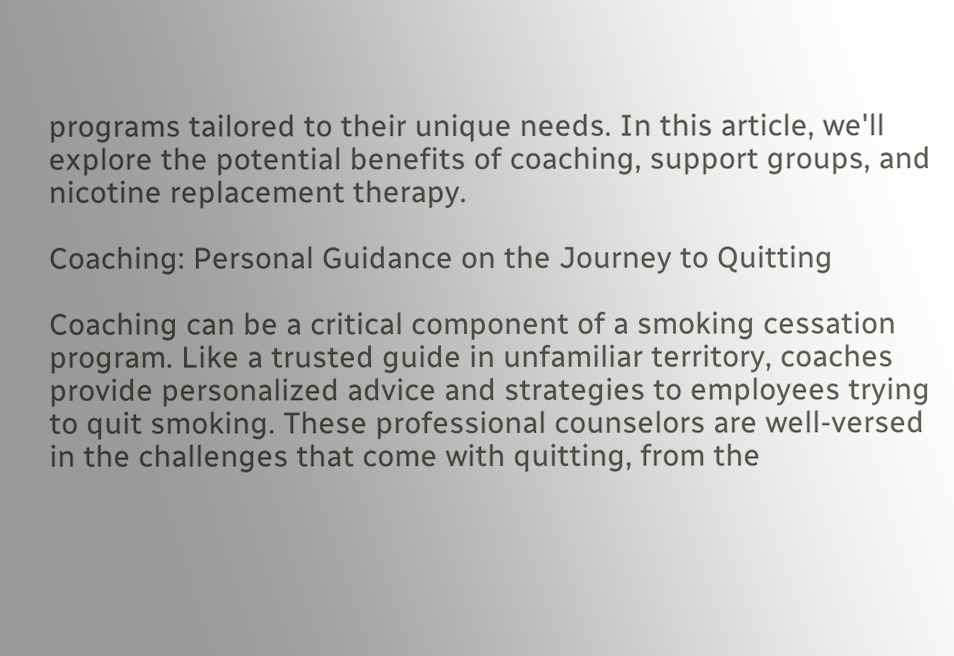programs tailored to their unique needs. In this article, we'll explore the potential benefits of coaching, support groups, and nicotine replacement therapy.

Coaching: Personal Guidance on the Journey to Quitting

Coaching can be a critical component of a smoking cessation program. Like a trusted guide in unfamiliar territory, coaches provide personalized advice and strategies to employees trying to quit smoking. These professional counselors are well-versed in the challenges that come with quitting, from the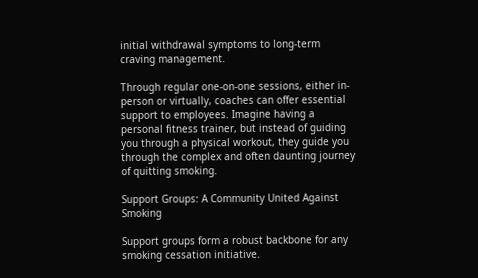initial withdrawal symptoms to long-term craving management.

Through regular one-on-one sessions, either in-person or virtually, coaches can offer essential support to employees. Imagine having a personal fitness trainer, but instead of guiding you through a physical workout, they guide you through the complex and often daunting journey of quitting smoking.

Support Groups: A Community United Against Smoking

Support groups form a robust backbone for any smoking cessation initiative.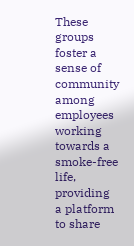These groups foster a sense of community among employees working towards a smoke-free life, providing a platform to share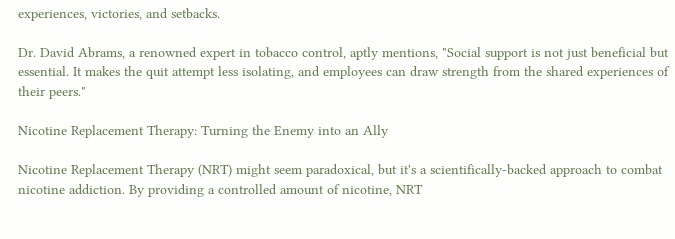experiences, victories, and setbacks.

Dr. David Abrams, a renowned expert in tobacco control, aptly mentions, "Social support is not just beneficial but essential. It makes the quit attempt less isolating, and employees can draw strength from the shared experiences of their peers."

Nicotine Replacement Therapy: Turning the Enemy into an Ally

Nicotine Replacement Therapy (NRT) might seem paradoxical, but it's a scientifically-backed approach to combat nicotine addiction. By providing a controlled amount of nicotine, NRT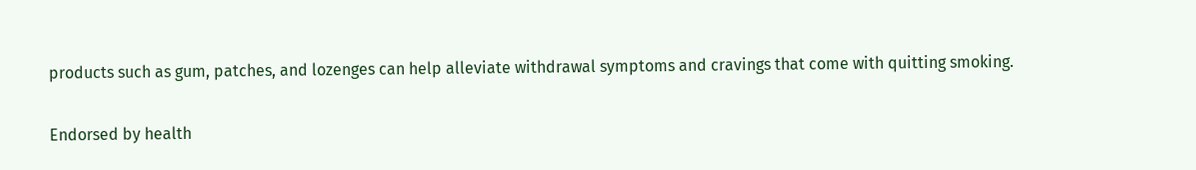products such as gum, patches, and lozenges can help alleviate withdrawal symptoms and cravings that come with quitting smoking.

Endorsed by health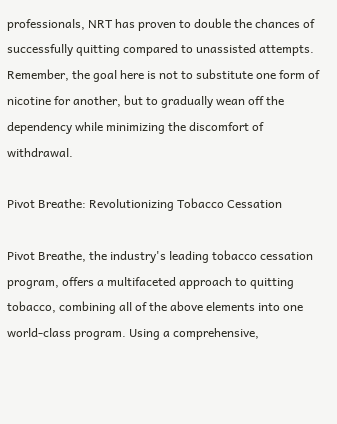professionals, NRT has proven to double the chances of successfully quitting compared to unassisted attempts. Remember, the goal here is not to substitute one form of nicotine for another, but to gradually wean off the dependency while minimizing the discomfort of withdrawal.

Pivot Breathe: Revolutionizing Tobacco Cessation

Pivot Breathe, the industry's leading tobacco cessation program, offers a multifaceted approach to quitting tobacco, combining all of the above elements into one world-class program. Using a comprehensive,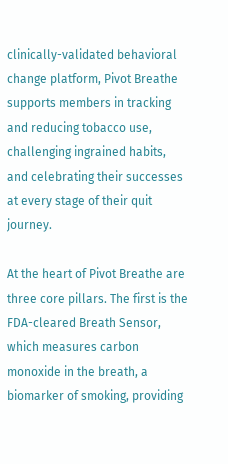clinically-validated behavioral change platform, Pivot Breathe supports members in tracking and reducing tobacco use, challenging ingrained habits, and celebrating their successes at every stage of their quit journey.

At the heart of Pivot Breathe are three core pillars. The first is the FDA-cleared Breath Sensor, which measures carbon monoxide in the breath, a biomarker of smoking, providing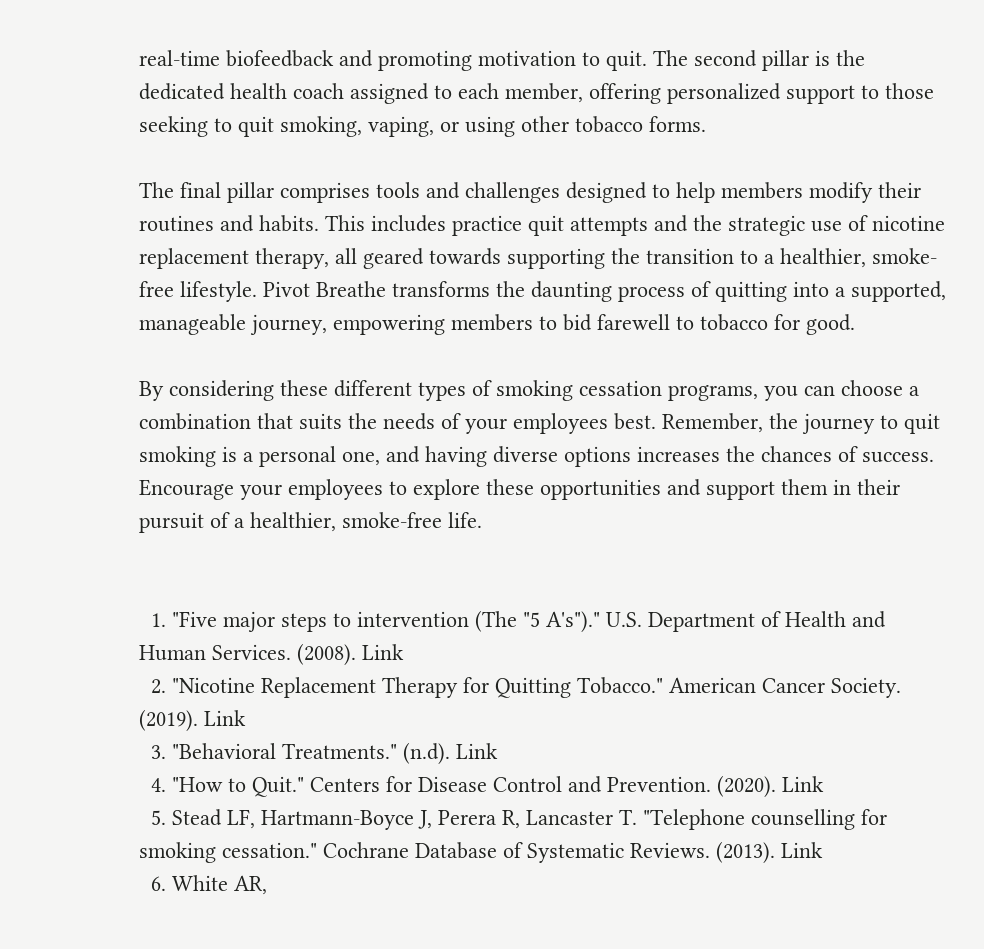real-time biofeedback and promoting motivation to quit. The second pillar is the dedicated health coach assigned to each member, offering personalized support to those seeking to quit smoking, vaping, or using other tobacco forms.

The final pillar comprises tools and challenges designed to help members modify their routines and habits. This includes practice quit attempts and the strategic use of nicotine replacement therapy, all geared towards supporting the transition to a healthier, smoke-free lifestyle. Pivot Breathe transforms the daunting process of quitting into a supported, manageable journey, empowering members to bid farewell to tobacco for good.

By considering these different types of smoking cessation programs, you can choose a combination that suits the needs of your employees best. Remember, the journey to quit smoking is a personal one, and having diverse options increases the chances of success. Encourage your employees to explore these opportunities and support them in their pursuit of a healthier, smoke-free life.


  1. "Five major steps to intervention (The "5 A's")." U.S. Department of Health and Human Services. (2008). Link
  2. "Nicotine Replacement Therapy for Quitting Tobacco." American Cancer Society. (2019). Link
  3. "Behavioral Treatments." (n.d). Link
  4. "How to Quit." Centers for Disease Control and Prevention. (2020). Link
  5. Stead LF, Hartmann-Boyce J, Perera R, Lancaster T. "Telephone counselling for smoking cessation." Cochrane Database of Systematic Reviews. (2013). Link
  6. White AR,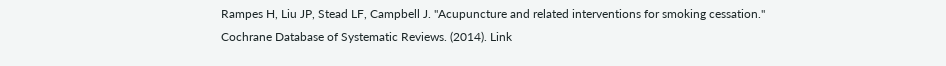Rampes H, Liu JP, Stead LF, Campbell J. "Acupuncture and related interventions for smoking cessation." Cochrane Database of Systematic Reviews. (2014). Link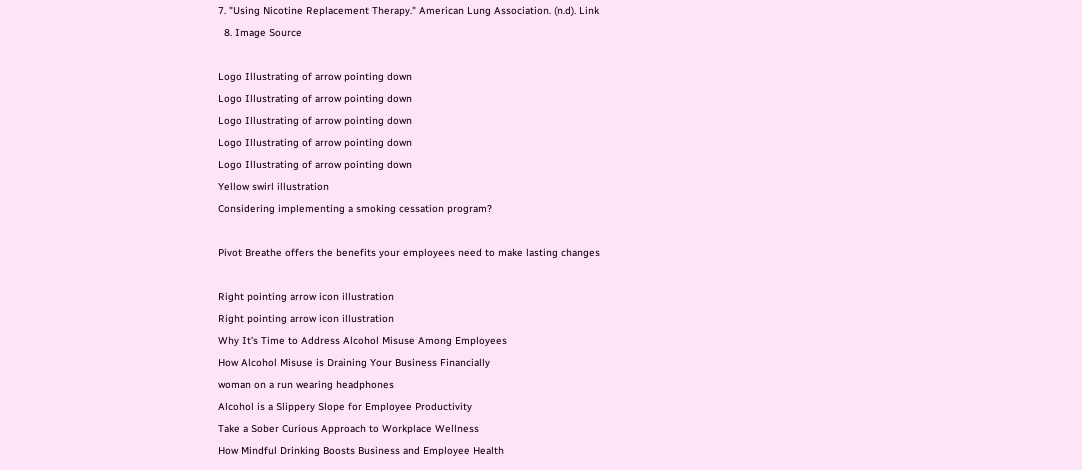7. "Using Nicotine Replacement Therapy." American Lung Association. (n.d). Link
  8. Image Source

Logo Illustrating of arrow pointing down
Logo Illustrating of arrow pointing down
Logo Illustrating of arrow pointing down
Logo Illustrating of arrow pointing down
Logo Illustrating of arrow pointing down
Yellow swirl illustration
Considering implementing a smoking cessation program?

Pivot Breathe offers the benefits your employees need to make lasting changes

Right pointing arrow icon illustration
Right pointing arrow icon illustration
Why It’s Time to Address Alcohol Misuse Among Employees
How Alcohol Misuse is Draining Your Business Financially
woman on a run wearing headphones
Alcohol is a Slippery Slope for Employee Productivity
Take a Sober Curious Approach to Workplace Wellness
How Mindful Drinking Boosts Business and Employee Health